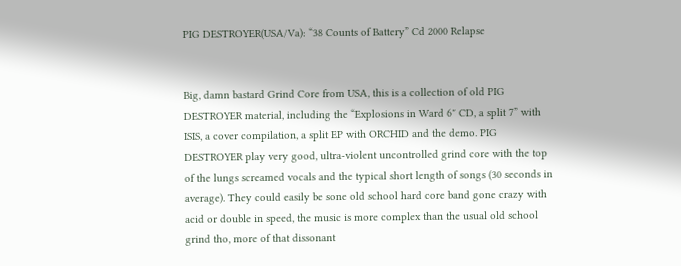PIG DESTROYER(USA/Va): “38 Counts of Battery” Cd 2000 Relapse


Big, damn bastard Grind Core from USA, this is a collection of old PIG DESTROYER material, including the “Explosions in Ward 6″ CD, a split 7” with ISIS, a cover compilation, a split EP with ORCHID and the demo. PIG DESTROYER play very good, ultra-violent uncontrolled grind core with the top of the lungs screamed vocals and the typical short length of songs (30 seconds in average). They could easily be sone old school hard core band gone crazy with acid or double in speed, the music is more complex than the usual old school grind tho, more of that dissonant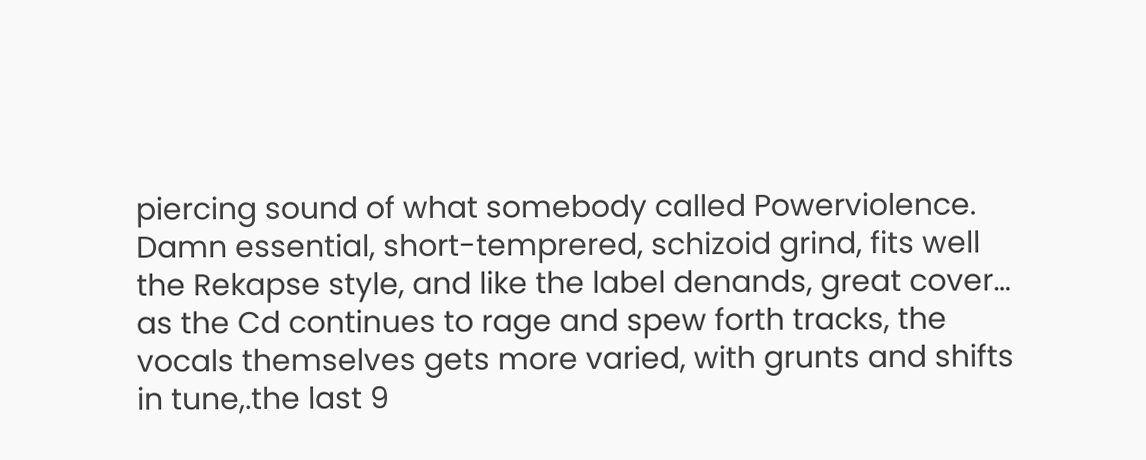piercing sound of what somebody called Powerviolence. Damn essential, short-temprered, schizoid grind, fits well the Rekapse style, and like the label denands, great cover… as the Cd continues to rage and spew forth tracks, the vocals themselves gets more varied, with grunts and shifts in tune,.the last 9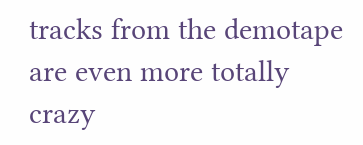tracks from the demotape are even more totally crazy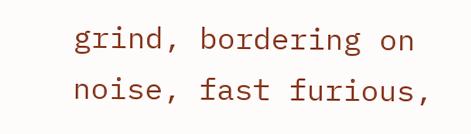grind, bordering on noise, fast furious,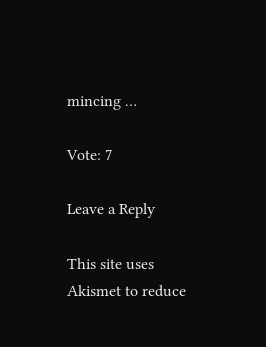mincing …

Vote: 7

Leave a Reply

This site uses Akismet to reduce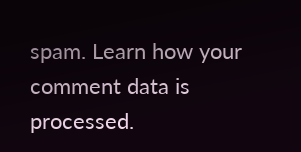spam. Learn how your comment data is processed.